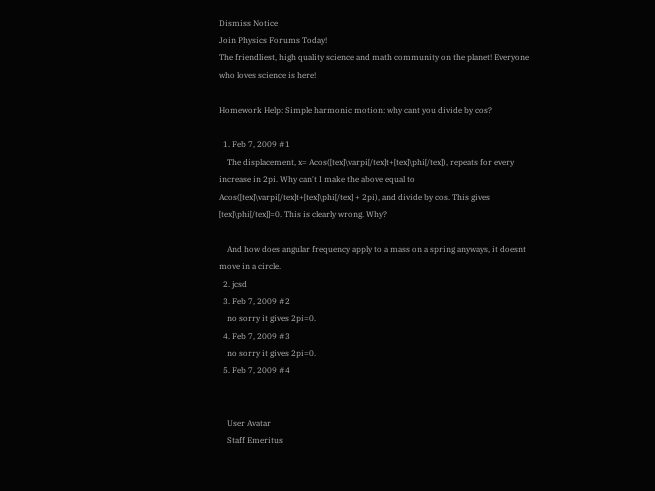Dismiss Notice
Join Physics Forums Today!
The friendliest, high quality science and math community on the planet! Everyone who loves science is here!

Homework Help: Simple harmonic motion: why cant you divide by cos?

  1. Feb 7, 2009 #1
    The displacement, x= Acos([tex]\varpi[/tex]t+[tex]\phi[/tex]), repeats for every increase in 2pi. Why can't I make the above equal to Acos([tex]\varpi[/tex]t+[tex]\phi[/tex] + 2pi), and divide by cos. This gives [tex]\phi[/tex]]=0. This is clearly wrong. Why?

    And how does angular frequency apply to a mass on a spring anyways, it doesnt move in a circle.
  2. jcsd
  3. Feb 7, 2009 #2
    no sorry it gives 2pi=0.
  4. Feb 7, 2009 #3
    no sorry it gives 2pi=0.
  5. Feb 7, 2009 #4


    User Avatar
    Staff Emeritus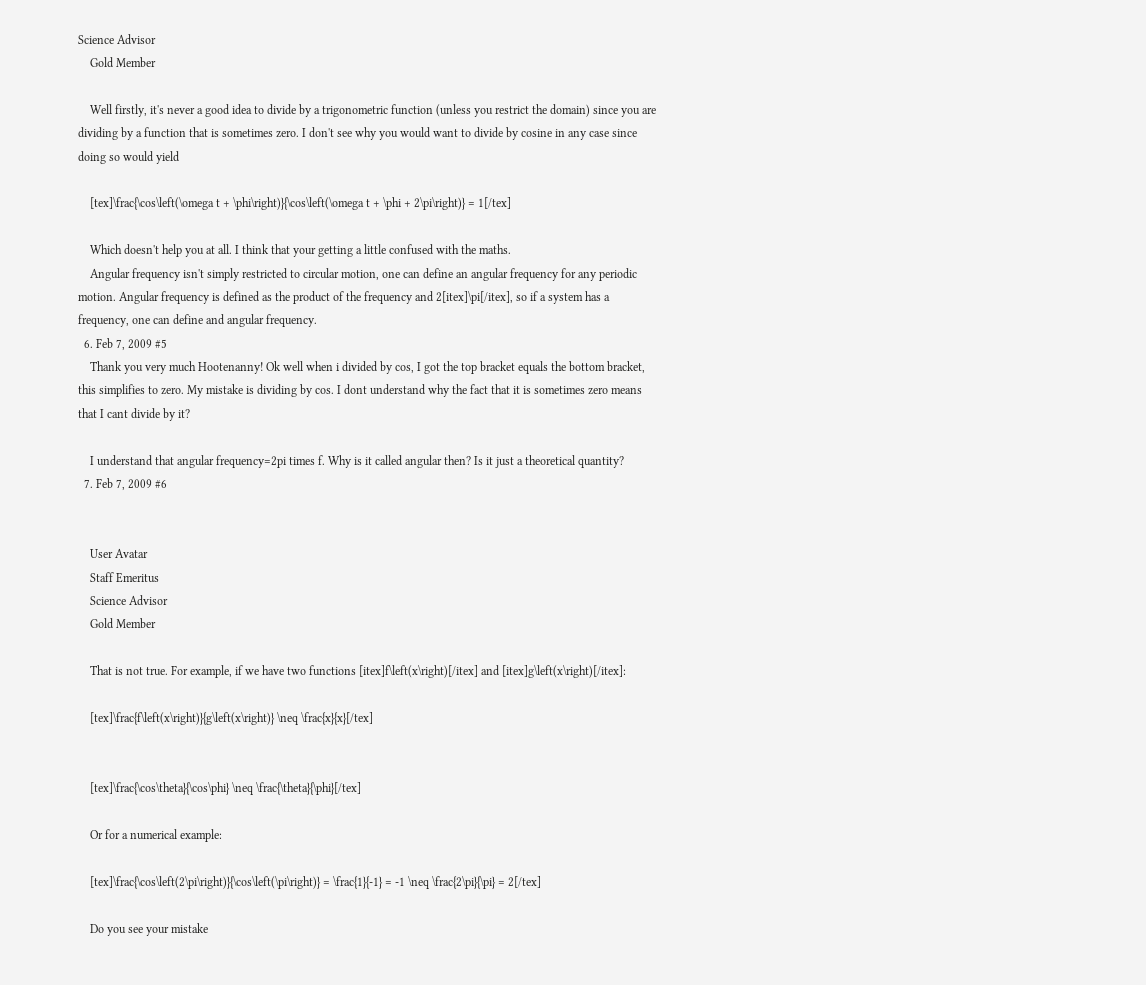Science Advisor
    Gold Member

    Well firstly, it's never a good idea to divide by a trigonometric function (unless you restrict the domain) since you are dividing by a function that is sometimes zero. I don't see why you would want to divide by cosine in any case since doing so would yield

    [tex]\frac{\cos\left(\omega t + \phi\right)}{\cos\left(\omega t + \phi + 2\pi\right)} = 1[/tex]

    Which doesn't help you at all. I think that your getting a little confused with the maths.
    Angular frequency isn't simply restricted to circular motion, one can define an angular frequency for any periodic motion. Angular frequency is defined as the product of the frequency and 2[itex]\pi[/itex], so if a system has a frequency, one can define and angular frequency.
  6. Feb 7, 2009 #5
    Thank you very much Hootenanny! Ok well when i divided by cos, I got the top bracket equals the bottom bracket, this simplifies to zero. My mistake is dividing by cos. I dont understand why the fact that it is sometimes zero means that I cant divide by it?

    I understand that angular frequency=2pi times f. Why is it called angular then? Is it just a theoretical quantity?
  7. Feb 7, 2009 #6


    User Avatar
    Staff Emeritus
    Science Advisor
    Gold Member

    That is not true. For example, if we have two functions [itex]f\left(x\right)[/itex] and [itex]g\left(x\right)[/itex]:

    [tex]\frac{f\left(x\right)}{g\left(x\right)} \neq \frac{x}{x}[/tex]


    [tex]\frac{\cos\theta}{\cos\phi} \neq \frac{\theta}{\phi}[/tex]

    Or for a numerical example:

    [tex]\frac{\cos\left(2\pi\right)}{\cos\left(\pi\right)} = \frac{1}{-1} = -1 \neq \frac{2\pi}{\pi} = 2[/tex]

    Do you see your mistake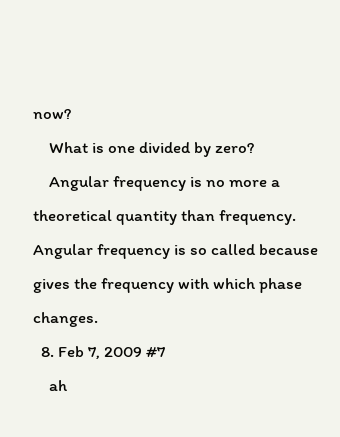now?
    What is one divided by zero?
    Angular frequency is no more a theoretical quantity than frequency. Angular frequency is so called because gives the frequency with which phase changes.
  8. Feb 7, 2009 #7
    ah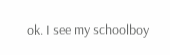ok. I see my schoolboy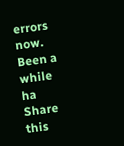errors now. Been a while ha
Share this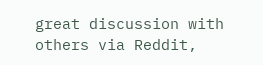great discussion with others via Reddit,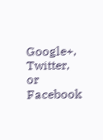Google+, Twitter, or Facebook